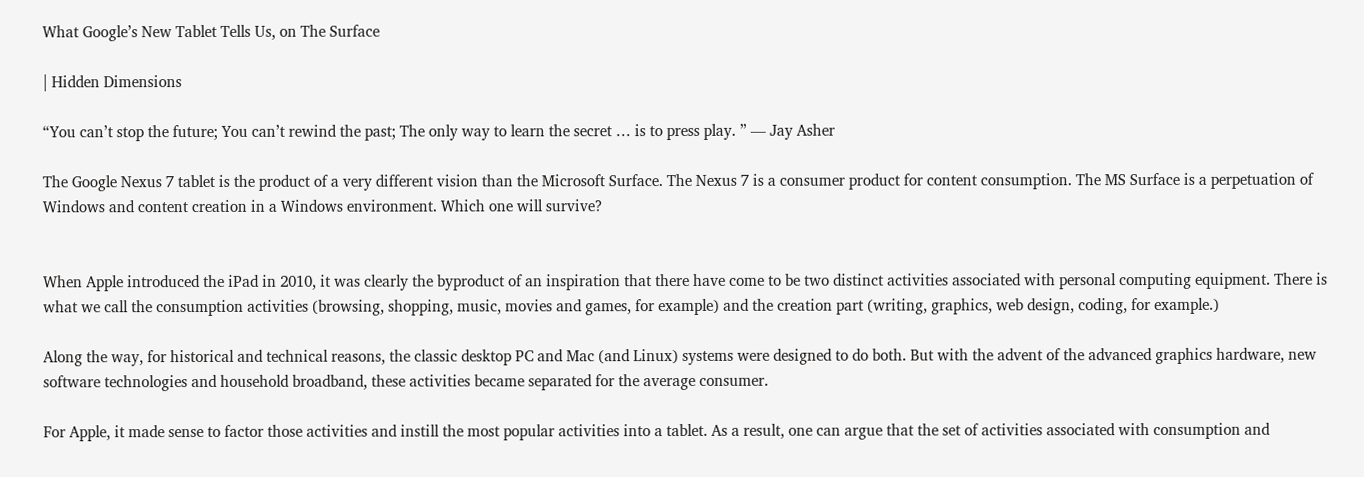What Google’s New Tablet Tells Us, on The Surface

| Hidden Dimensions

“You can’t stop the future; You can’t rewind the past; The only way to learn the secret … is to press play. ” — Jay Asher

The Google Nexus 7 tablet is the product of a very different vision than the Microsoft Surface. The Nexus 7 is a consumer product for content consumption. The MS Surface is a perpetuation of Windows and content creation in a Windows environment. Which one will survive?


When Apple introduced the iPad in 2010, it was clearly the byproduct of an inspiration that there have come to be two distinct activities associated with personal computing equipment. There is what we call the consumption activities (browsing, shopping, music, movies and games, for example) and the creation part (writing, graphics, web design, coding, for example.)

Along the way, for historical and technical reasons, the classic desktop PC and Mac (and Linux) systems were designed to do both. But with the advent of the advanced graphics hardware, new software technologies and household broadband, these activities became separated for the average consumer.

For Apple, it made sense to factor those activities and instill the most popular activities into a tablet. As a result, one can argue that the set of activities associated with consumption and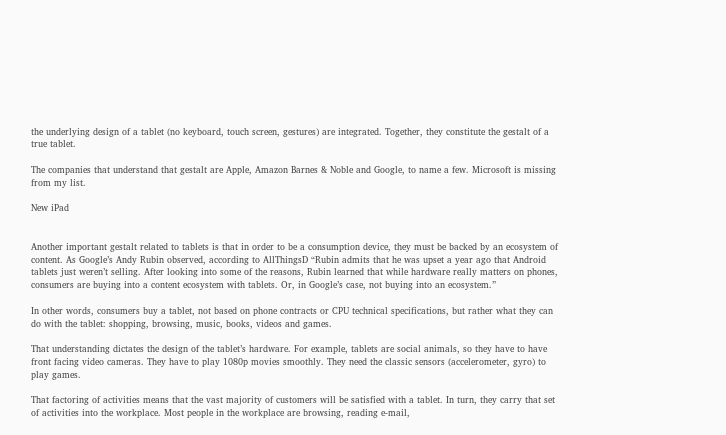the underlying design of a tablet (no keyboard, touch screen, gestures) are integrated. Together, they constitute the gestalt of a true tablet.

The companies that understand that gestalt are Apple, Amazon Barnes & Noble and Google, to name a few. Microsoft is missing from my list.

New iPad


Another important gestalt related to tablets is that in order to be a consumption device, they must be backed by an ecosystem of content. As Google’s Andy Rubin observed, according to AllThingsD “Rubin admits that he was upset a year ago that Android tablets just weren’t selling. After looking into some of the reasons, Rubin learned that while hardware really matters on phones, consumers are buying into a content ecosystem with tablets. Or, in Google’s case, not buying into an ecosystem.”

In other words, consumers buy a tablet, not based on phone contracts or CPU technical specifications, but rather what they can do with the tablet: shopping, browsing, music, books, videos and games.

That understanding dictates the design of the tablet’s hardware. For example, tablets are social animals, so they have to have front facing video cameras. They have to play 1080p movies smoothly. They need the classic sensors (accelerometer, gyro) to play games.

That factoring of activities means that the vast majority of customers will be satisfied with a tablet. In turn, they carry that set of activities into the workplace. Most people in the workplace are browsing, reading e-mail,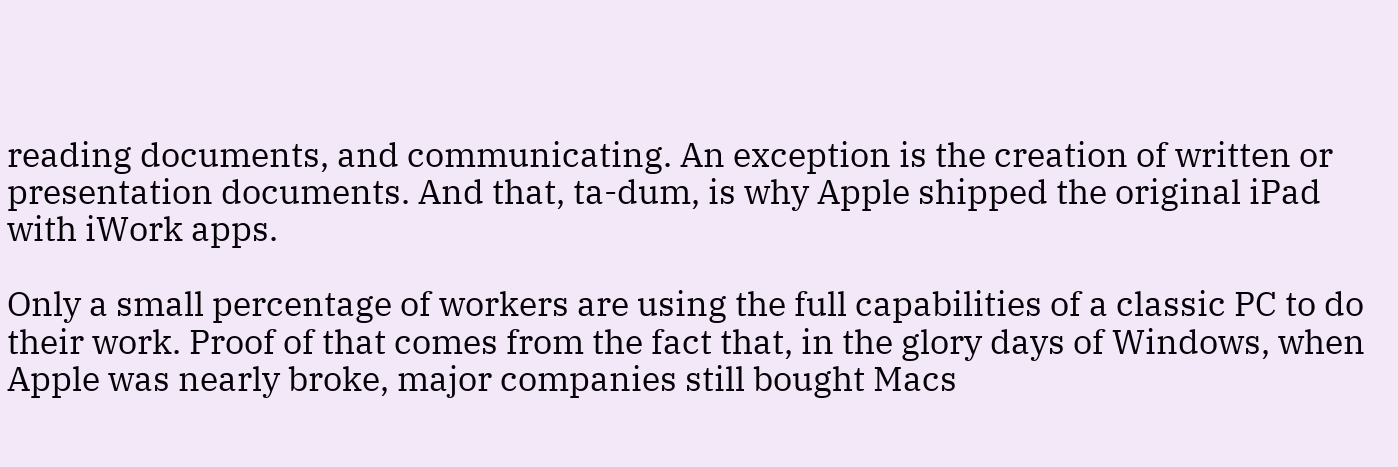reading documents, and communicating. An exception is the creation of written or presentation documents. And that, ta-dum, is why Apple shipped the original iPad with iWork apps.

Only a small percentage of workers are using the full capabilities of a classic PC to do their work. Proof of that comes from the fact that, in the glory days of Windows, when Apple was nearly broke, major companies still bought Macs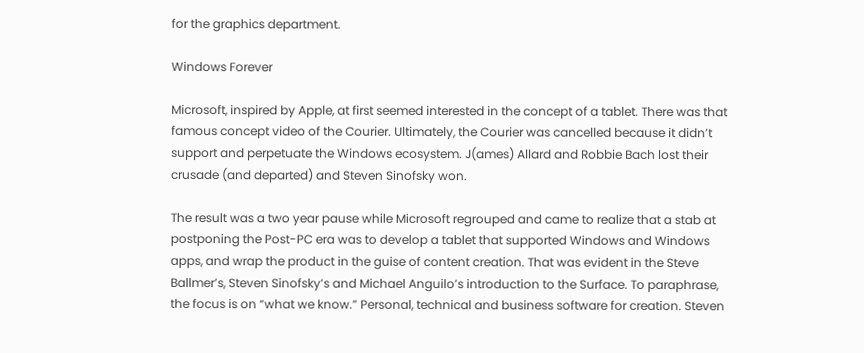for the graphics department.

Windows Forever

Microsoft, inspired by Apple, at first seemed interested in the concept of a tablet. There was that famous concept video of the Courier. Ultimately, the Courier was cancelled because it didn’t support and perpetuate the Windows ecosystem. J(ames) Allard and Robbie Bach lost their crusade (and departed) and Steven Sinofsky won.

The result was a two year pause while Microsoft regrouped and came to realize that a stab at postponing the Post-PC era was to develop a tablet that supported Windows and Windows apps, and wrap the product in the guise of content creation. That was evident in the Steve Ballmer’s, Steven Sinofsky’s and Michael Anguilo’s introduction to the Surface. To paraphrase, the focus is on “what we know.” Personal, technical and business software for creation. Steven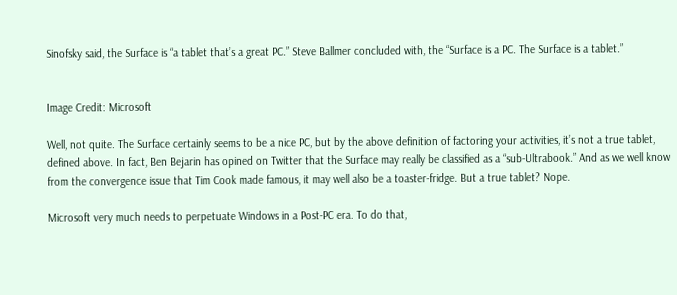Sinofsky said, the Surface is “a tablet that’s a great PC.” Steve Ballmer concluded with, the “Surface is a PC. The Surface is a tablet.”


Image Credit: Microsoft

Well, not quite. The Surface certainly seems to be a nice PC, but by the above definition of factoring your activities, it’s not a true tablet, defined above. In fact, Ben Bejarin has opined on Twitter that the Surface may really be classified as a “sub-Ultrabook.” And as we well know from the convergence issue that Tim Cook made famous, it may well also be a toaster-fridge. But a true tablet? Nope.

Microsoft very much needs to perpetuate Windows in a Post-PC era. To do that,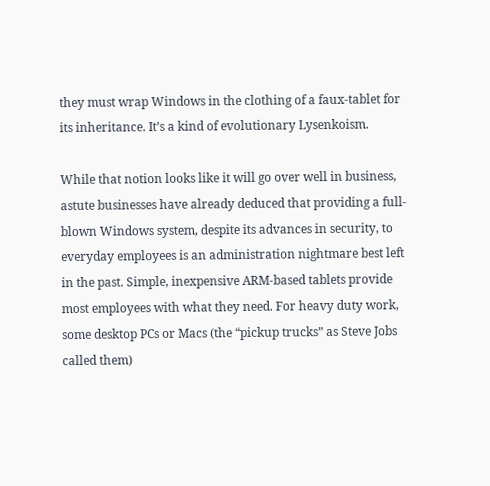they must wrap Windows in the clothing of a faux-tablet for its inheritance. It’s a kind of evolutionary Lysenkoism.

While that notion looks like it will go over well in business, astute businesses have already deduced that providing a full-blown Windows system, despite its advances in security, to everyday employees is an administration nightmare best left in the past. Simple, inexpensive ARM-based tablets provide most employees with what they need. For heavy duty work, some desktop PCs or Macs (the “pickup trucks” as Steve Jobs called them)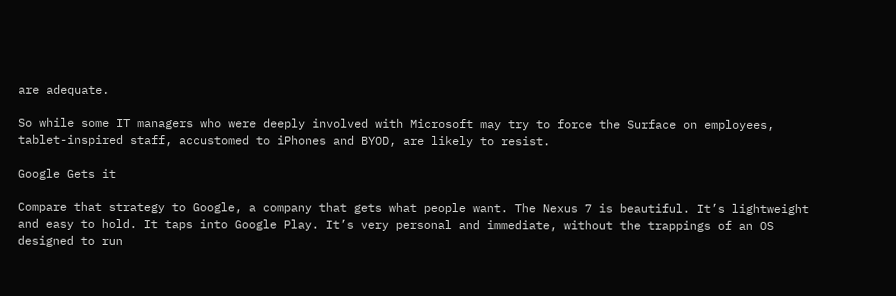are adequate.

So while some IT managers who were deeply involved with Microsoft may try to force the Surface on employees, tablet-inspired staff, accustomed to iPhones and BYOD, are likely to resist.

Google Gets it

Compare that strategy to Google, a company that gets what people want. The Nexus 7 is beautiful. It’s lightweight and easy to hold. It taps into Google Play. It’s very personal and immediate, without the trappings of an OS designed to run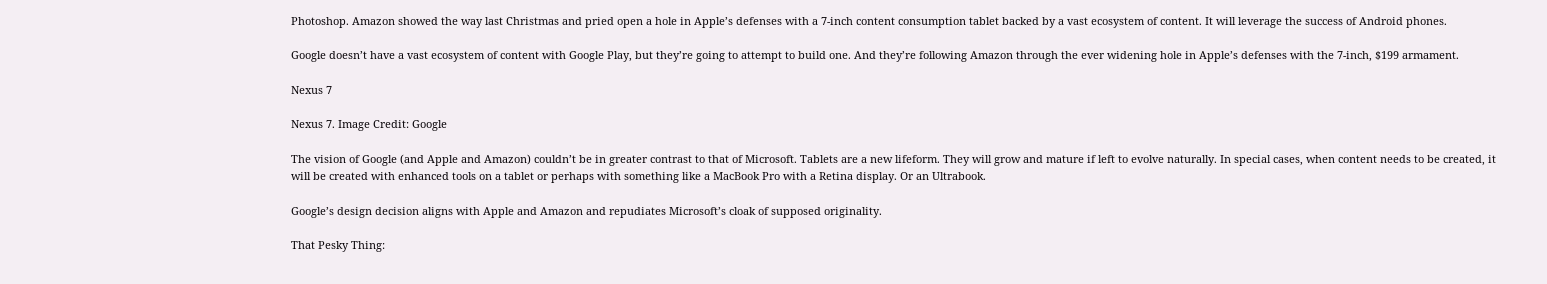Photoshop. Amazon showed the way last Christmas and pried open a hole in Apple’s defenses with a 7-inch content consumption tablet backed by a vast ecosystem of content. It will leverage the success of Android phones.

Google doesn’t have a vast ecosystem of content with Google Play, but they’re going to attempt to build one. And they’re following Amazon through the ever widening hole in Apple’s defenses with the 7-inch, $199 armament.

Nexus 7

Nexus 7. Image Credit: Google

The vision of Google (and Apple and Amazon) couldn’t be in greater contrast to that of Microsoft. Tablets are a new lifeform. They will grow and mature if left to evolve naturally. In special cases, when content needs to be created, it will be created with enhanced tools on a tablet or perhaps with something like a MacBook Pro with a Retina display. Or an Ultrabook.

Google’s design decision aligns with Apple and Amazon and repudiates Microsoft’s cloak of supposed originality.

That Pesky Thing: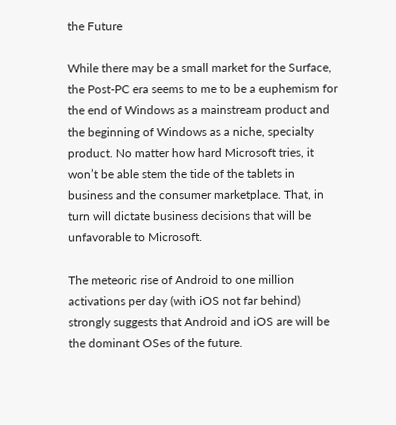the Future

While there may be a small market for the Surface, the Post-PC era seems to me to be a euphemism for the end of Windows as a mainstream product and the beginning of Windows as a niche, specialty product. No matter how hard Microsoft tries, it won’t be able stem the tide of the tablets in business and the consumer marketplace. That, in turn will dictate business decisions that will be unfavorable to Microsoft.

The meteoric rise of Android to one million activations per day (with iOS not far behind) strongly suggests that Android and iOS are will be the dominant OSes of the future.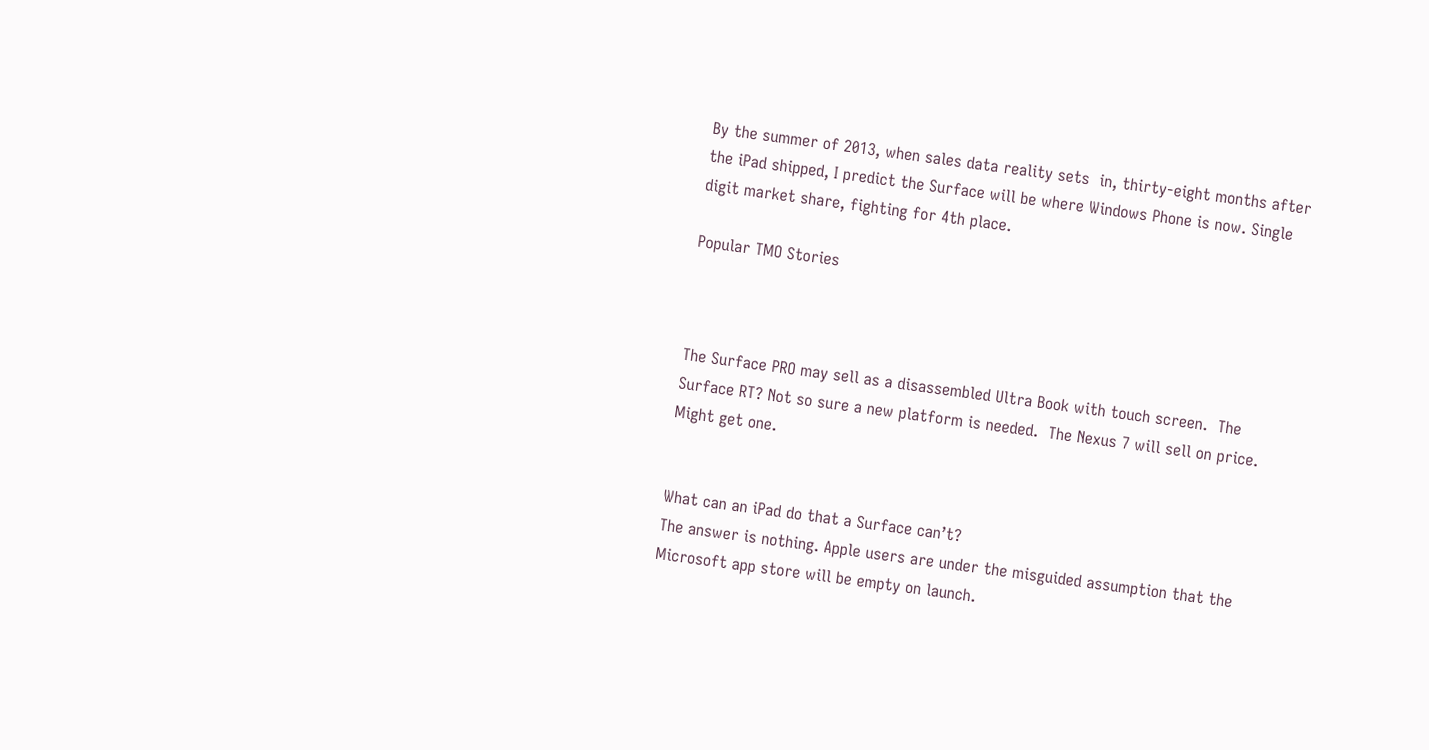By the summer of 2013, when sales data reality sets  in, thirty-eight months after the iPad shipped, I predict the Surface will be where Windows Phone is now. Single digit market share, fighting for 4th place.

Popular TMO Stories



The Surface PRO may sell as a disassembled Ultra Book with touch screen.  The Surface RT? Not so sure a new platform is needed.  The Nexus 7 will sell on price.  Might get one.


What can an iPad do that a Surface can’t?
The answer is nothing. Apple users are under the misguided assumption that the Microsoft app store will be empty on launch.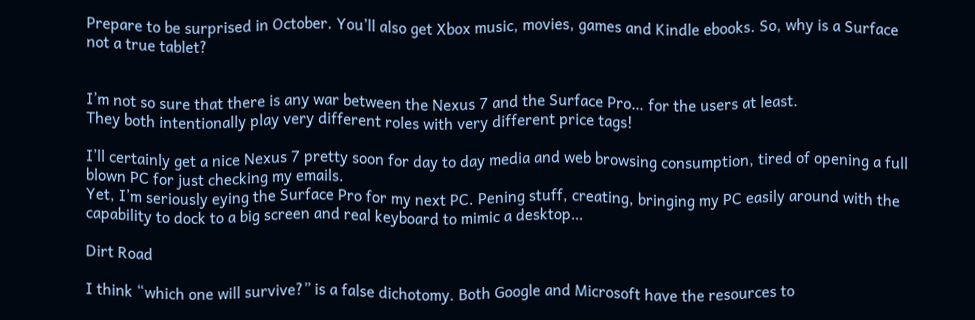Prepare to be surprised in October. You’ll also get Xbox music, movies, games and Kindle ebooks. So, why is a Surface not a true tablet?


I’m not so sure that there is any war between the Nexus 7 and the Surface Pro… for the users at least.
They both intentionally play very different roles with very different price tags!

I’ll certainly get a nice Nexus 7 pretty soon for day to day media and web browsing consumption, tired of opening a full blown PC for just checking my emails.
Yet, I’m seriously eying the Surface Pro for my next PC. Pening stuff, creating, bringing my PC easily around with the capability to dock to a big screen and real keyboard to mimic a desktop…

Dirt Road

I think “which one will survive?” is a false dichotomy. Both Google and Microsoft have the resources to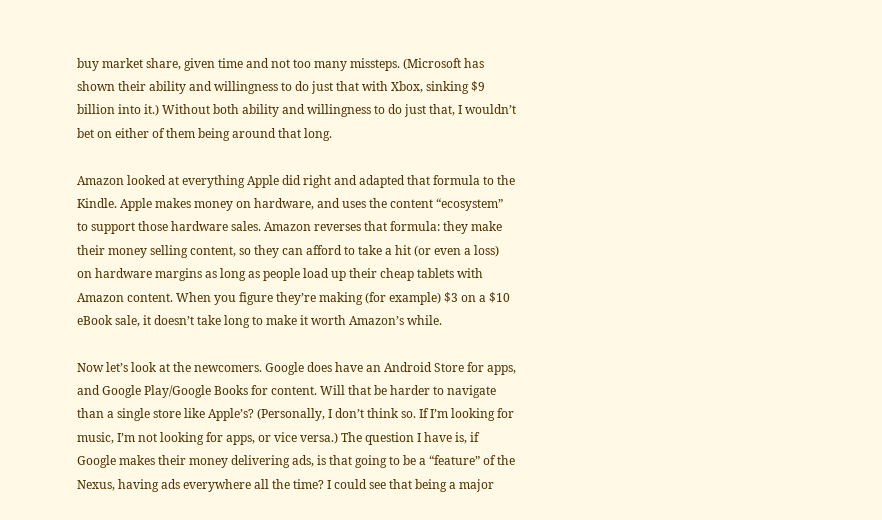buy market share, given time and not too many missteps. (Microsoft has shown their ability and willingness to do just that with Xbox, sinking $9 billion into it.) Without both ability and willingness to do just that, I wouldn’t bet on either of them being around that long.

Amazon looked at everything Apple did right and adapted that formula to the Kindle. Apple makes money on hardware, and uses the content “ecosystem” to support those hardware sales. Amazon reverses that formula: they make their money selling content, so they can afford to take a hit (or even a loss) on hardware margins as long as people load up their cheap tablets with Amazon content. When you figure they’re making (for example) $3 on a $10 eBook sale, it doesn’t take long to make it worth Amazon’s while.

Now let’s look at the newcomers. Google does have an Android Store for apps, and Google Play/Google Books for content. Will that be harder to navigate than a single store like Apple’s? (Personally, I don’t think so. If I’m looking for music, I’m not looking for apps, or vice versa.) The question I have is, if Google makes their money delivering ads, is that going to be a “feature” of the Nexus, having ads everywhere all the time? I could see that being a major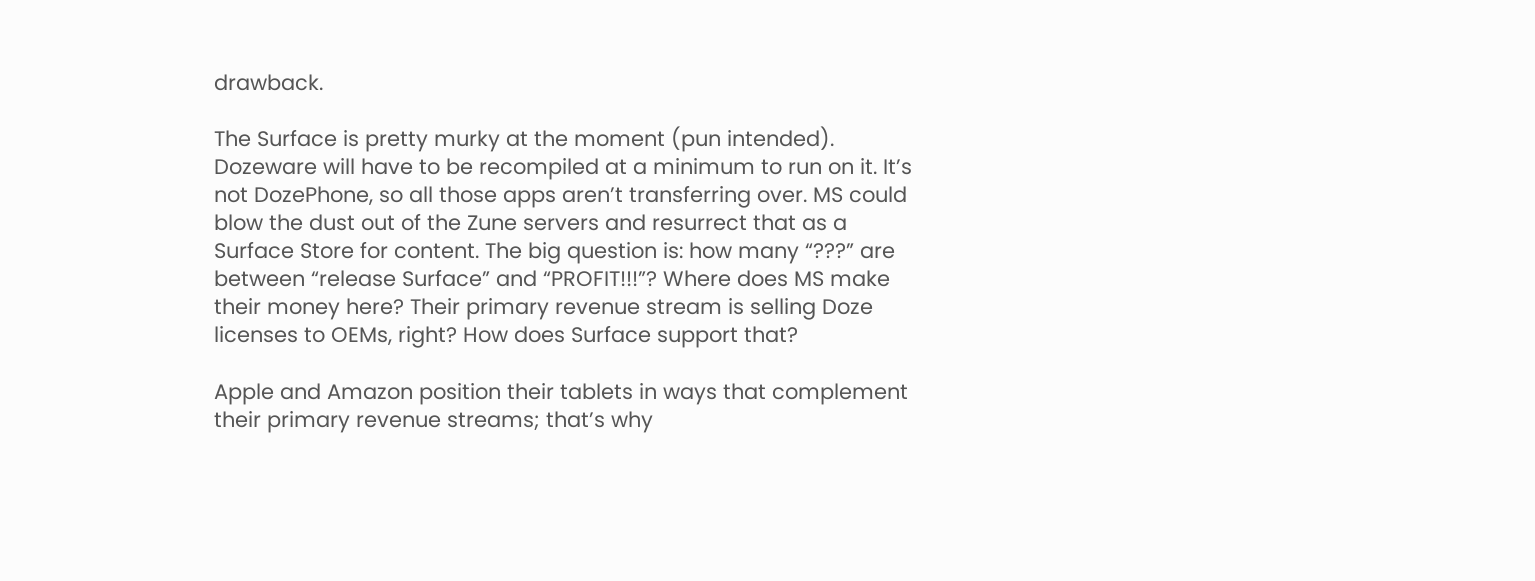drawback.

The Surface is pretty murky at the moment (pun intended). Dozeware will have to be recompiled at a minimum to run on it. It’s not DozePhone, so all those apps aren’t transferring over. MS could blow the dust out of the Zune servers and resurrect that as a Surface Store for content. The big question is: how many “???” are between “release Surface” and “PROFIT!!!”? Where does MS make their money here? Their primary revenue stream is selling Doze licenses to OEMs, right? How does Surface support that?

Apple and Amazon position their tablets in ways that complement their primary revenue streams; that’s why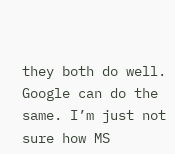they both do well. Google can do the same. I’m just not sure how MS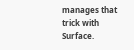manages that trick with Surface.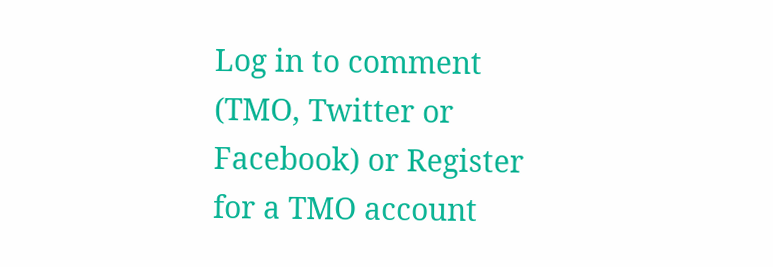Log in to comment (TMO, Twitter or Facebook) or Register for a TMO account